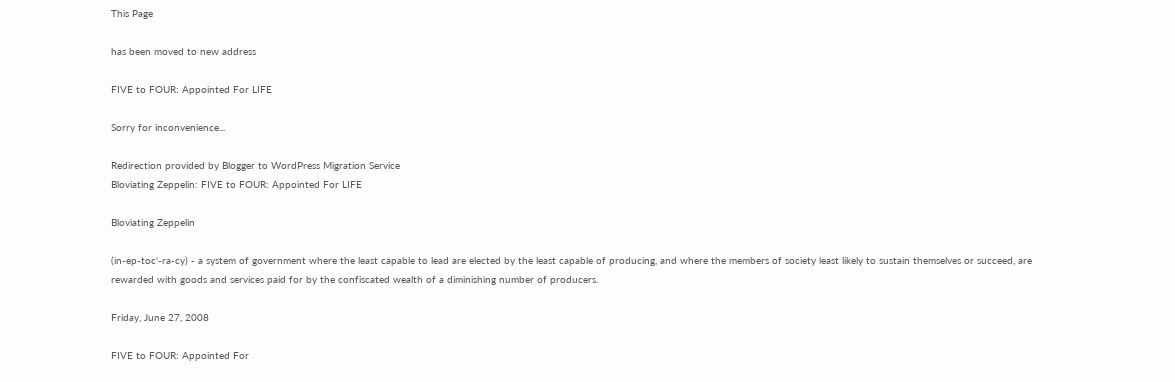This Page

has been moved to new address

FIVE to FOUR: Appointed For LIFE

Sorry for inconvenience...

Redirection provided by Blogger to WordPress Migration Service
Bloviating Zeppelin: FIVE to FOUR: Appointed For LIFE

Bloviating Zeppelin

(in-ep-toc'-ra-cy) - a system of government where the least capable to lead are elected by the least capable of producing, and where the members of society least likely to sustain themselves or succeed, are rewarded with goods and services paid for by the confiscated wealth of a diminishing number of producers.

Friday, June 27, 2008

FIVE to FOUR: Appointed For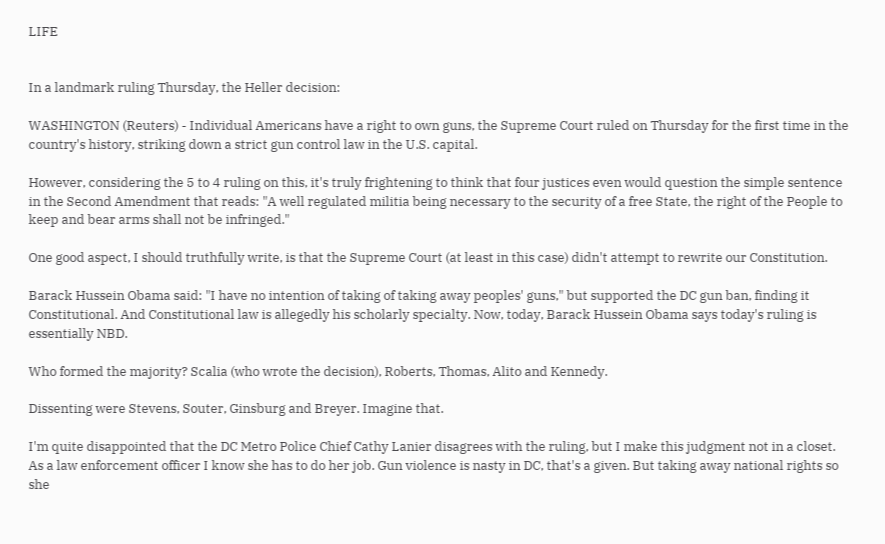LIFE


In a landmark ruling Thursday, the Heller decision:

WASHINGTON (Reuters) - Individual Americans have a right to own guns, the Supreme Court ruled on Thursday for the first time in the country's history, striking down a strict gun control law in the U.S. capital.

However, considering the 5 to 4 ruling on this, it's truly frightening to think that four justices even would question the simple sentence in the Second Amendment that reads: "A well regulated militia being necessary to the security of a free State, the right of the People to keep and bear arms shall not be infringed."

One good aspect, I should truthfully write, is that the Supreme Court (at least in this case) didn't attempt to rewrite our Constitution.

Barack Hussein Obama said: "I have no intention of taking of taking away peoples' guns," but supported the DC gun ban, finding it Constitutional. And Constitutional law is allegedly his scholarly specialty. Now, today, Barack Hussein Obama says today's ruling is essentially NBD.

Who formed the majority? Scalia (who wrote the decision), Roberts, Thomas, Alito and Kennedy.

Dissenting were Stevens, Souter, Ginsburg and Breyer. Imagine that.

I'm quite disappointed that the DC Metro Police Chief Cathy Lanier disagrees with the ruling, but I make this judgment not in a closet. As a law enforcement officer I know she has to do her job. Gun violence is nasty in DC, that's a given. But taking away national rights so she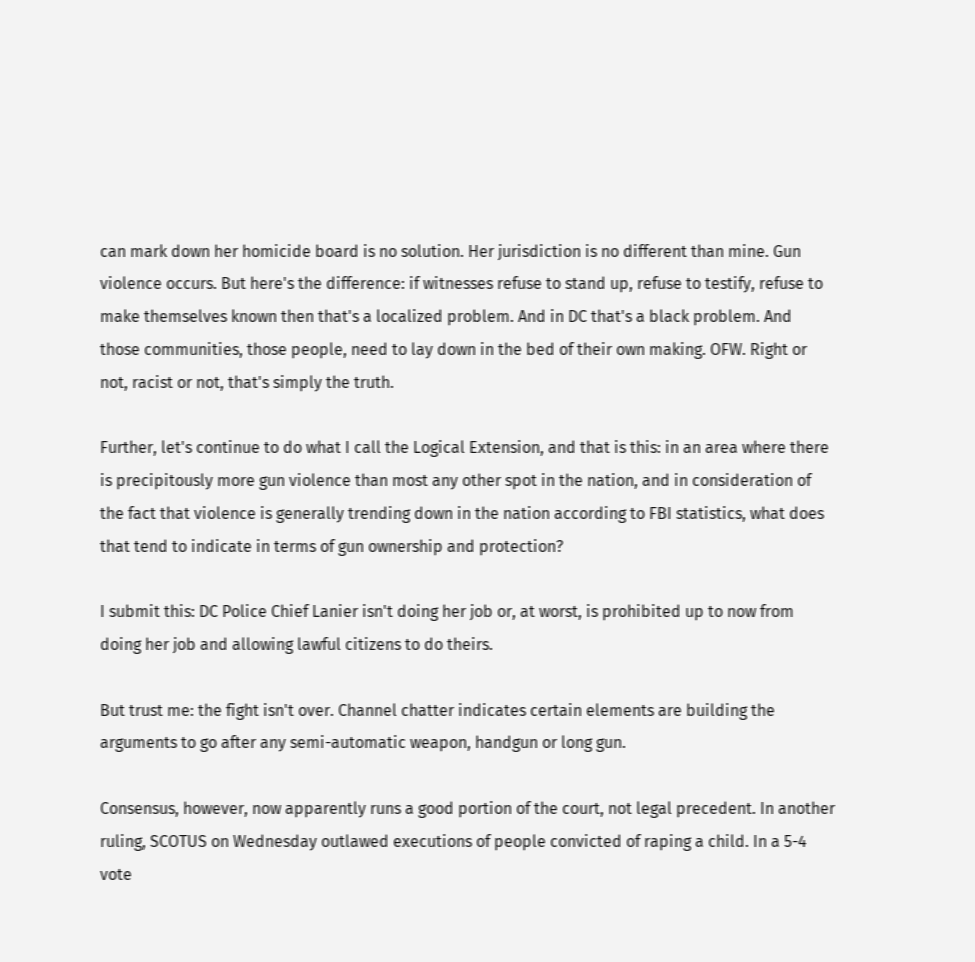can mark down her homicide board is no solution. Her jurisdiction is no different than mine. Gun violence occurs. But here's the difference: if witnesses refuse to stand up, refuse to testify, refuse to make themselves known then that's a localized problem. And in DC that's a black problem. And those communities, those people, need to lay down in the bed of their own making. OFW. Right or not, racist or not, that's simply the truth.

Further, let's continue to do what I call the Logical Extension, and that is this: in an area where there is precipitously more gun violence than most any other spot in the nation, and in consideration of the fact that violence is generally trending down in the nation according to FBI statistics, what does that tend to indicate in terms of gun ownership and protection?

I submit this: DC Police Chief Lanier isn't doing her job or, at worst, is prohibited up to now from doing her job and allowing lawful citizens to do theirs.

But trust me: the fight isn't over. Channel chatter indicates certain elements are building the arguments to go after any semi-automatic weapon, handgun or long gun.

Consensus, however, now apparently runs a good portion of the court, not legal precedent. In another ruling, SCOTUS on Wednesday outlawed executions of people convicted of raping a child. In a 5-4 vote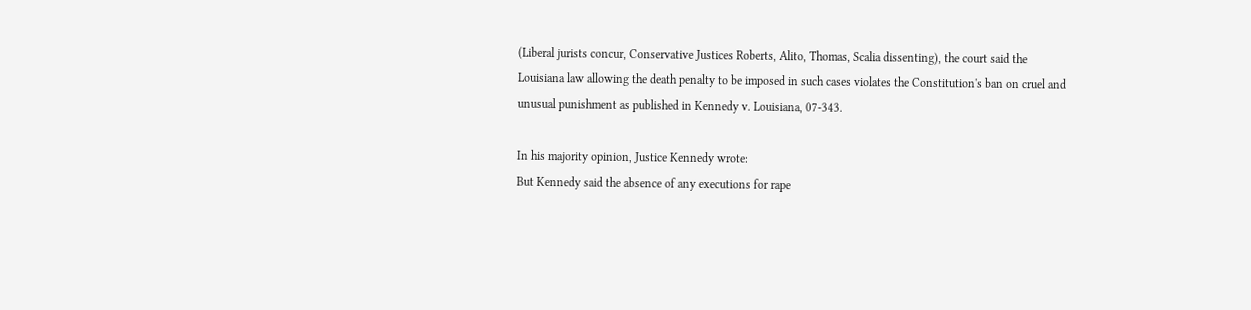(Liberal jurists concur, Conservative Justices Roberts, Alito, Thomas, Scalia dissenting), the court said the Louisiana law allowing the death penalty to be imposed in such cases violates the Constitution's ban on cruel and unusual punishment as published in Kennedy v. Louisiana, 07-343.

In his majority opinion, Justice Kennedy wrote:
But Kennedy said the absence of any executions for rape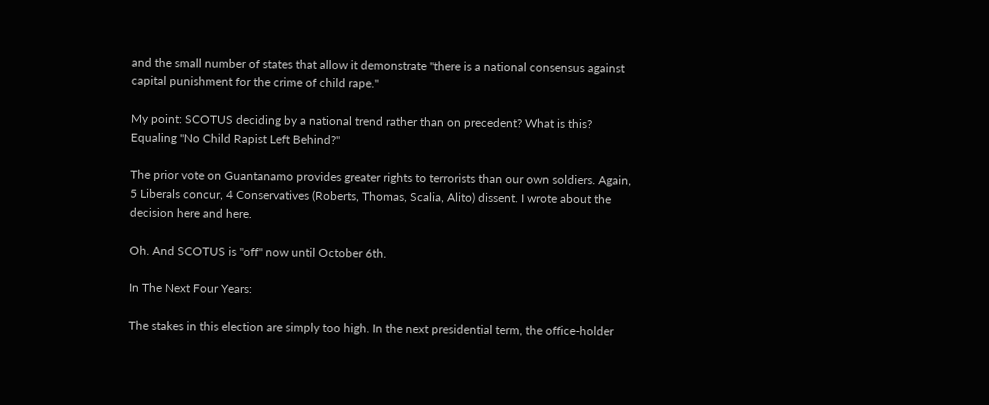and the small number of states that allow it demonstrate "there is a national consensus against capital punishment for the crime of child rape."

My point: SCOTUS deciding by a national trend rather than on precedent? What is this? Equaling "No Child Rapist Left Behind?"

The prior vote on Guantanamo provides greater rights to terrorists than our own soldiers. Again, 5 Liberals concur, 4 Conservatives (Roberts, Thomas, Scalia, Alito) dissent. I wrote about the decision here and here.

Oh. And SCOTUS is "off" now until October 6th.

In The Next Four Years:

The stakes in this election are simply too high. In the next presidential term, the office-holder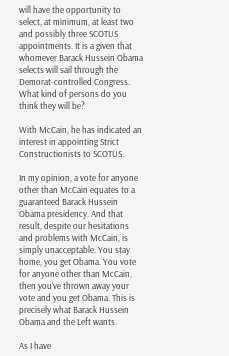will have the opportunity to select, at minimum, at least two and possibly three SCOTUS appointments. It is a given that whomever Barack Hussein Obama selects will sail through the Demorat-controlled Congress. What kind of persons do you think they will be?

With McCain, he has indicated an interest in appointing Strict Constructionists to SCOTUS.

In my opinion, a vote for anyone other than McCain equates to a guaranteed Barack Hussein Obama presidency. And that result, despite our hesitations and problems with McCain, is simply unacceptable. You stay home, you get Obama. You vote for anyone other than McCain, then you've thrown away your vote and you get Obama. This is precisely what Barack Hussein Obama and the Left wants.

As I have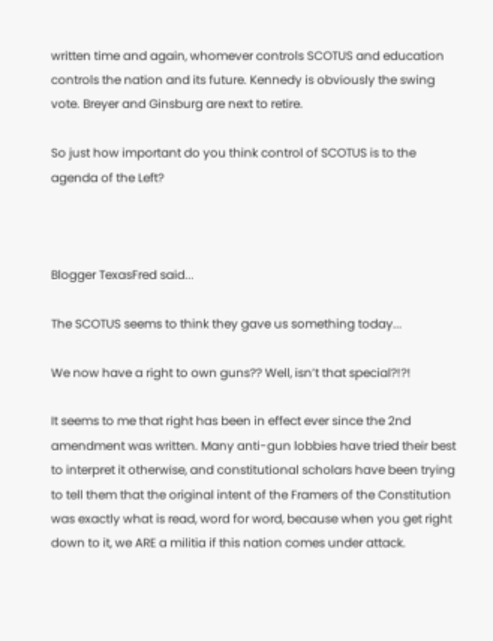written time and again, whomever controls SCOTUS and education controls the nation and its future. Kennedy is obviously the swing vote. Breyer and Ginsburg are next to retire.

So just how important do you think control of SCOTUS is to the agenda of the Left?



Blogger TexasFred said...

The SCOTUS seems to think they gave us something today...

We now have a right to own guns?? Well, isn’t that special?!?!

It seems to me that right has been in effect ever since the 2nd amendment was written. Many anti-gun lobbies have tried their best to interpret it otherwise, and constitutional scholars have been trying to tell them that the original intent of the Framers of the Constitution was exactly what is read, word for word, because when you get right down to it, we ARE a militia if this nation comes under attack.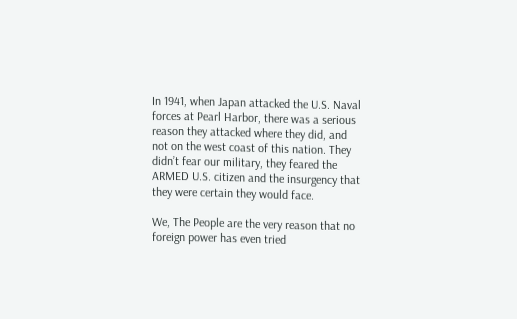In 1941, when Japan attacked the U.S. Naval forces at Pearl Harbor, there was a serious reason they attacked where they did, and not on the west coast of this nation. They didn’t fear our military, they feared the ARMED U.S. citizen and the insurgency that they were certain they would face.

We, The People are the very reason that no foreign power has even tried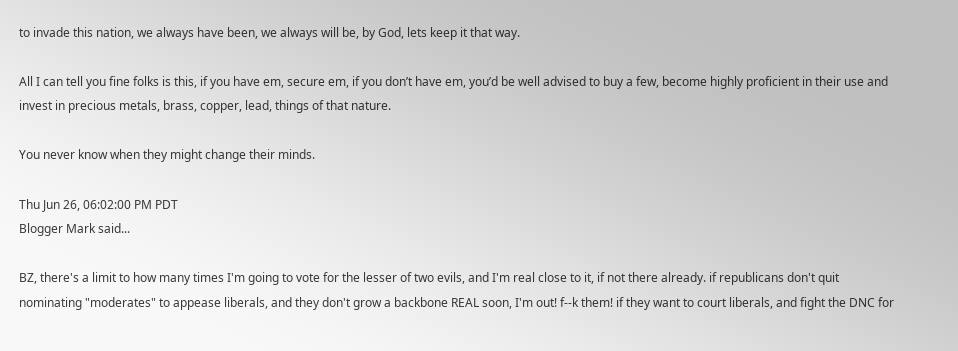to invade this nation, we always have been, we always will be, by God, lets keep it that way.

All I can tell you fine folks is this, if you have em, secure em, if you don’t have em, you’d be well advised to buy a few, become highly proficient in their use and invest in precious metals, brass, copper, lead, things of that nature.

You never know when they might change their minds.

Thu Jun 26, 06:02:00 PM PDT
Blogger Mark said...

BZ, there's a limit to how many times I'm going to vote for the lesser of two evils, and I'm real close to it, if not there already. if republicans don't quit nominating "moderates" to appease liberals, and they don't grow a backbone REAL soon, I'm out! f--k them! if they want to court liberals, and fight the DNC for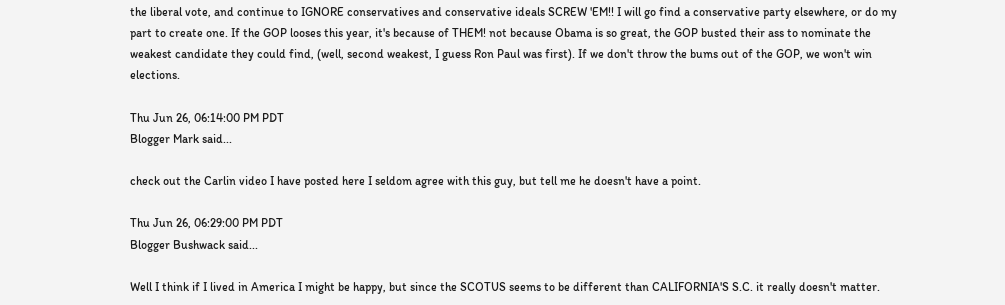the liberal vote, and continue to IGNORE conservatives and conservative ideals SCREW 'EM!! I will go find a conservative party elsewhere, or do my part to create one. If the GOP looses this year, it's because of THEM! not because Obama is so great, the GOP busted their ass to nominate the weakest candidate they could find, (well, second weakest, I guess Ron Paul was first). If we don't throw the bums out of the GOP, we won't win elections.

Thu Jun 26, 06:14:00 PM PDT
Blogger Mark said...

check out the Carlin video I have posted here I seldom agree with this guy, but tell me he doesn't have a point.

Thu Jun 26, 06:29:00 PM PDT
Blogger Bushwack said...

Well I think if I lived in America I might be happy, but since the SCOTUS seems to be different than CALIFORNIA'S S.C. it really doesn't matter.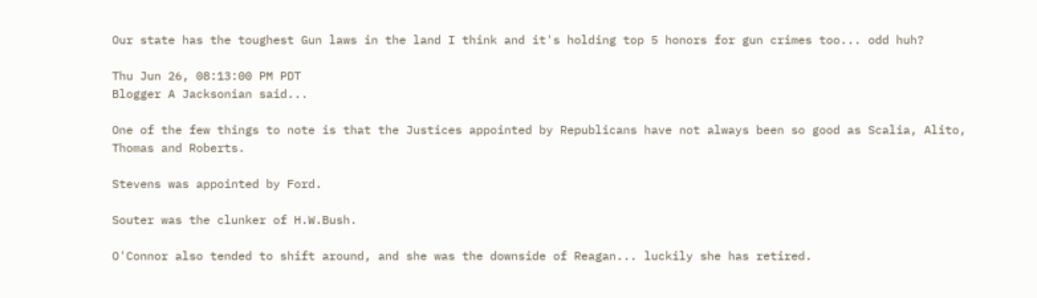Our state has the toughest Gun laws in the land I think and it's holding top 5 honors for gun crimes too... odd huh?

Thu Jun 26, 08:13:00 PM PDT
Blogger A Jacksonian said...

One of the few things to note is that the Justices appointed by Republicans have not always been so good as Scalia, Alito, Thomas and Roberts.

Stevens was appointed by Ford.

Souter was the clunker of H.W.Bush.

O'Connor also tended to shift around, and she was the downside of Reagan... luckily she has retired.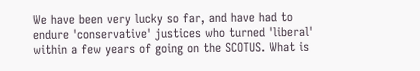We have been very lucky so far, and have had to endure 'conservative' justices who turned 'liberal' within a few years of going on the SCOTUS. What is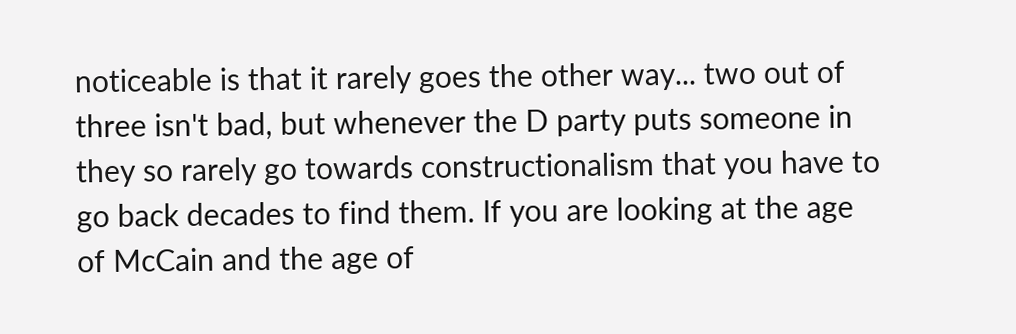noticeable is that it rarely goes the other way... two out of three isn't bad, but whenever the D party puts someone in they so rarely go towards constructionalism that you have to go back decades to find them. If you are looking at the age of McCain and the age of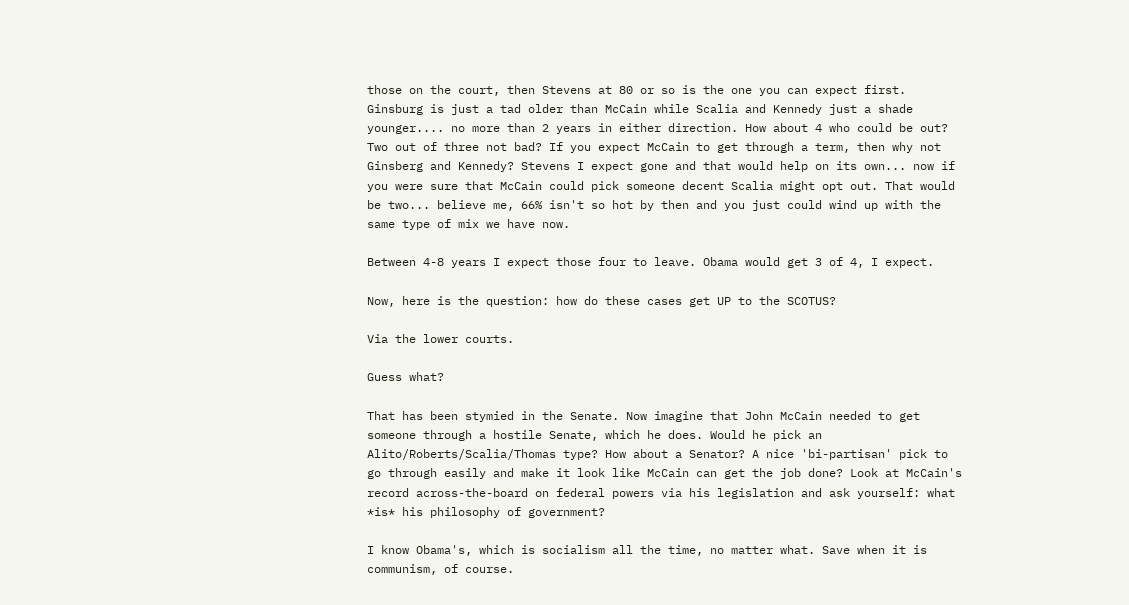those on the court, then Stevens at 80 or so is the one you can expect first. Ginsburg is just a tad older than McCain while Scalia and Kennedy just a shade younger.... no more than 2 years in either direction. How about 4 who could be out? Two out of three not bad? If you expect McCain to get through a term, then why not Ginsberg and Kennedy? Stevens I expect gone and that would help on its own... now if you were sure that McCain could pick someone decent Scalia might opt out. That would be two... believe me, 66% isn't so hot by then and you just could wind up with the same type of mix we have now.

Between 4-8 years I expect those four to leave. Obama would get 3 of 4, I expect.

Now, here is the question: how do these cases get UP to the SCOTUS?

Via the lower courts.

Guess what?

That has been stymied in the Senate. Now imagine that John McCain needed to get someone through a hostile Senate, which he does. Would he pick an Alito/Roberts/Scalia/Thomas type? How about a Senator? A nice 'bi-partisan' pick to go through easily and make it look like McCain can get the job done? Look at McCain's record across-the-board on federal powers via his legislation and ask yourself: what *is* his philosophy of government?

I know Obama's, which is socialism all the time, no matter what. Save when it is communism, of course.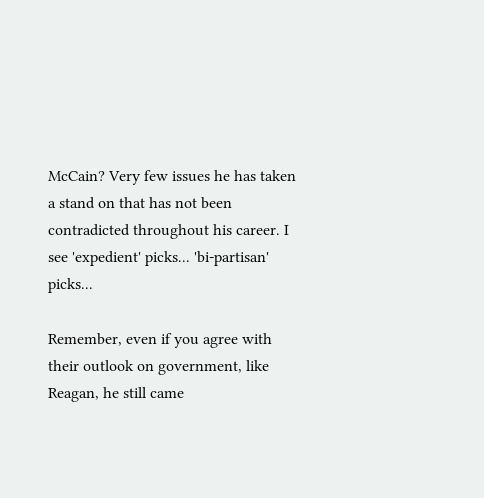McCain? Very few issues he has taken a stand on that has not been contradicted throughout his career. I see 'expedient' picks... 'bi-partisan' picks...

Remember, even if you agree with their outlook on government, like Reagan, he still came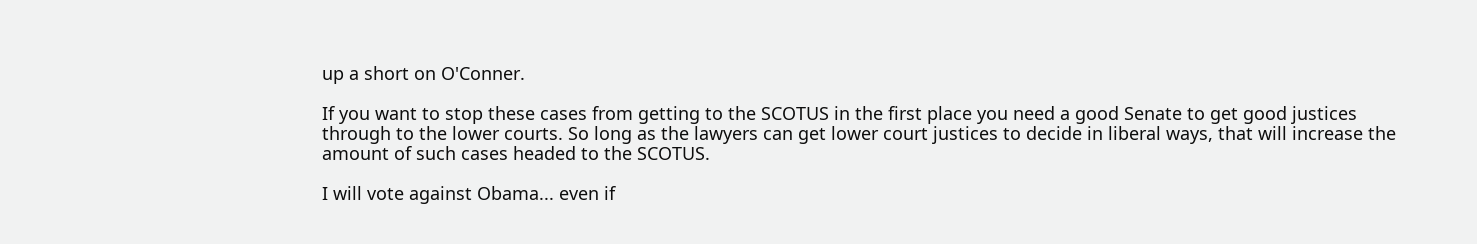up a short on O'Conner.

If you want to stop these cases from getting to the SCOTUS in the first place you need a good Senate to get good justices through to the lower courts. So long as the lawyers can get lower court justices to decide in liberal ways, that will increase the amount of such cases headed to the SCOTUS.

I will vote against Obama... even if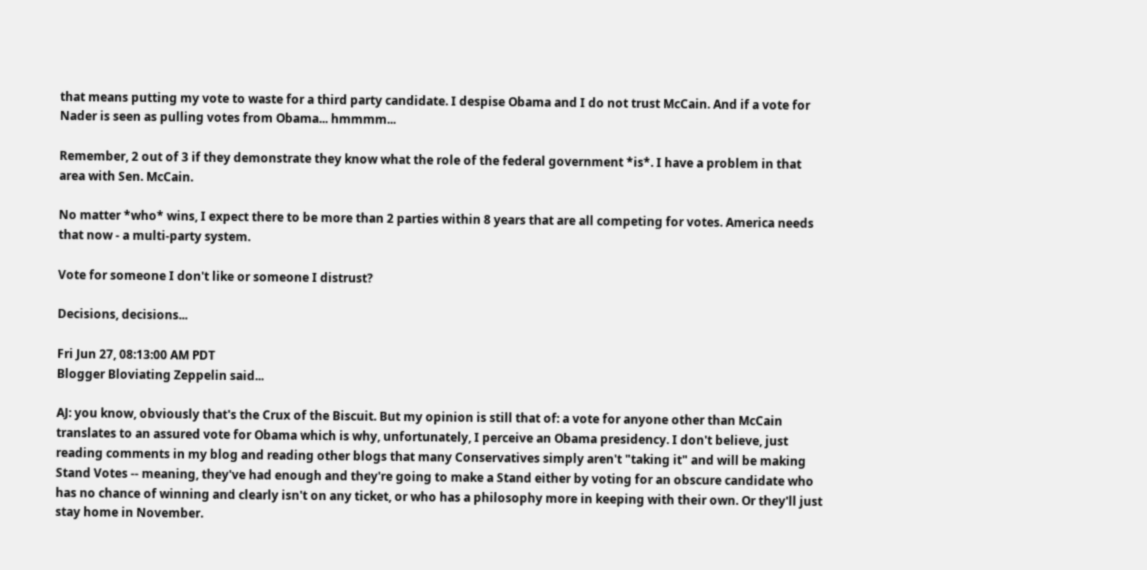that means putting my vote to waste for a third party candidate. I despise Obama and I do not trust McCain. And if a vote for Nader is seen as pulling votes from Obama... hmmmm...

Remember, 2 out of 3 if they demonstrate they know what the role of the federal government *is*. I have a problem in that area with Sen. McCain.

No matter *who* wins, I expect there to be more than 2 parties within 8 years that are all competing for votes. America needs that now - a multi-party system.

Vote for someone I don't like or someone I distrust?

Decisions, decisions...

Fri Jun 27, 08:13:00 AM PDT
Blogger Bloviating Zeppelin said...

AJ: you know, obviously that's the Crux of the Biscuit. But my opinion is still that of: a vote for anyone other than McCain translates to an assured vote for Obama which is why, unfortunately, I perceive an Obama presidency. I don't believe, just reading comments in my blog and reading other blogs that many Conservatives simply aren't "taking it" and will be making Stand Votes -- meaning, they've had enough and they're going to make a Stand either by voting for an obscure candidate who has no chance of winning and clearly isn't on any ticket, or who has a philosophy more in keeping with their own. Or they'll just stay home in November.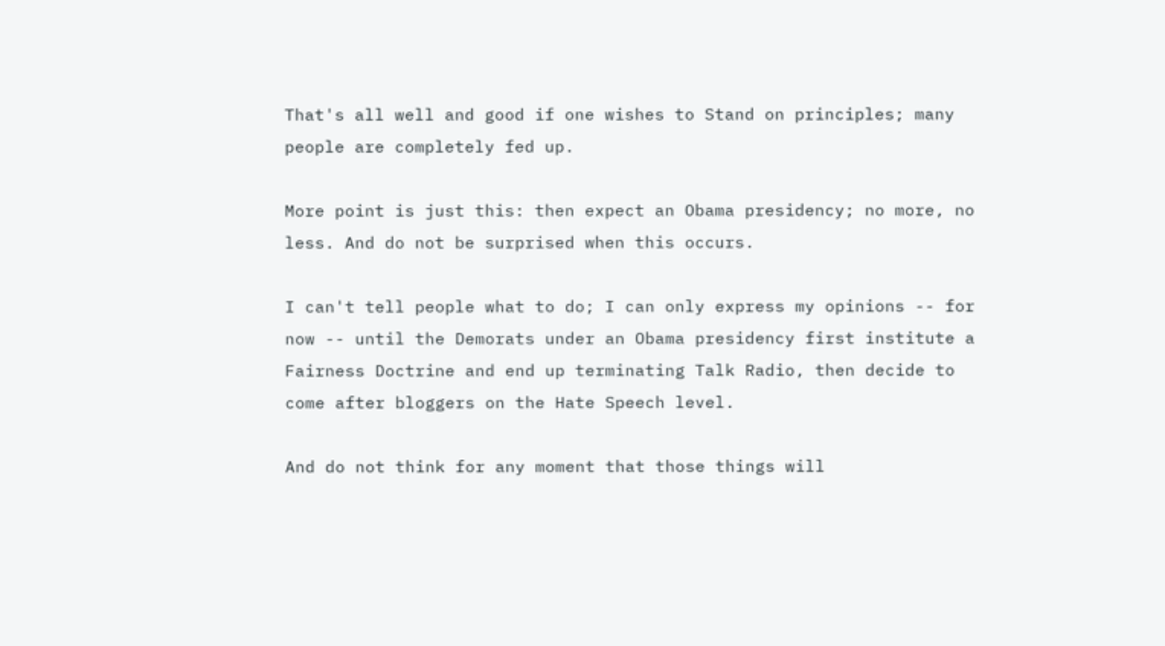That's all well and good if one wishes to Stand on principles; many people are completely fed up.

More point is just this: then expect an Obama presidency; no more, no less. And do not be surprised when this occurs.

I can't tell people what to do; I can only express my opinions -- for now -- until the Demorats under an Obama presidency first institute a Fairness Doctrine and end up terminating Talk Radio, then decide to come after bloggers on the Hate Speech level.

And do not think for any moment that those things will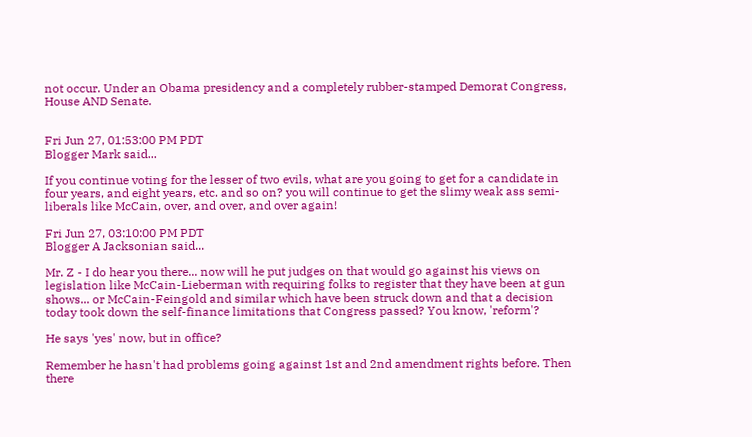not occur. Under an Obama presidency and a completely rubber-stamped Demorat Congress, House AND Senate.


Fri Jun 27, 01:53:00 PM PDT
Blogger Mark said...

If you continue voting for the lesser of two evils, what are you going to get for a candidate in four years, and eight years, etc. and so on? you will continue to get the slimy weak ass semi-liberals like McCain, over, and over, and over again!

Fri Jun 27, 03:10:00 PM PDT
Blogger A Jacksonian said...

Mr. Z - I do hear you there... now will he put judges on that would go against his views on legislation like McCain-Lieberman with requiring folks to register that they have been at gun shows... or McCain-Feingold and similar which have been struck down and that a decision today took down the self-finance limitations that Congress passed? You know, 'reform'?

He says 'yes' now, but in office?

Remember he hasn't had problems going against 1st and 2nd amendment rights before. Then there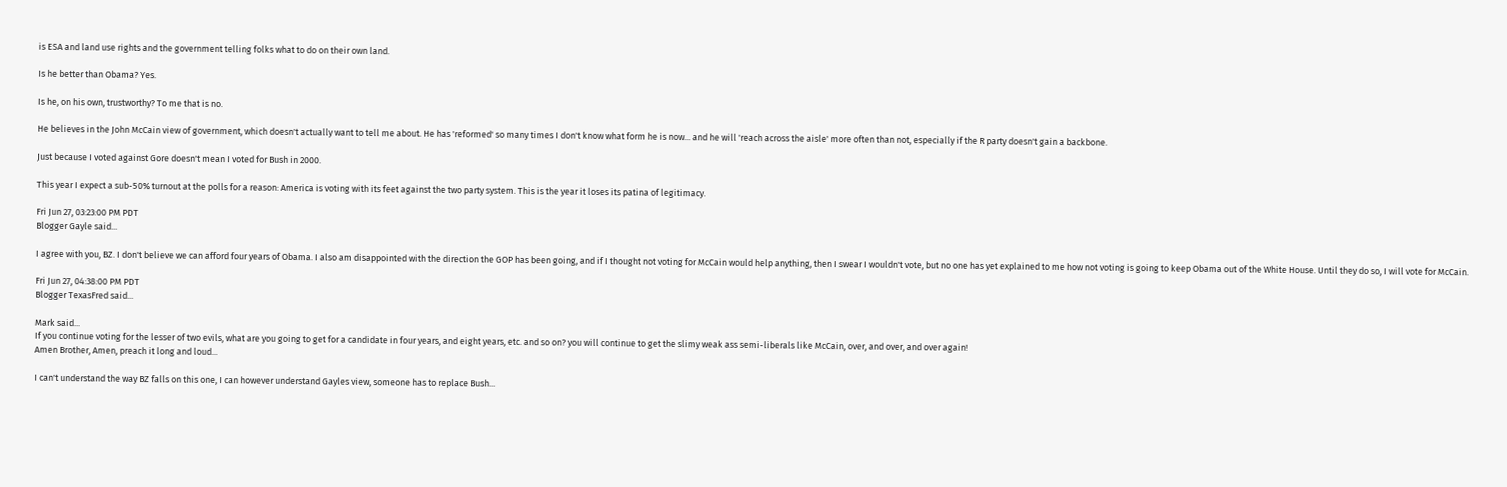is ESA and land use rights and the government telling folks what to do on their own land.

Is he better than Obama? Yes.

Is he, on his own, trustworthy? To me that is no.

He believes in the John McCain view of government, which doesn't actually want to tell me about. He has 'reformed' so many times I don't know what form he is now... and he will 'reach across the aisle' more often than not, especially if the R party doesn't gain a backbone.

Just because I voted against Gore doesn't mean I voted for Bush in 2000.

This year I expect a sub-50% turnout at the polls for a reason: America is voting with its feet against the two party system. This is the year it loses its patina of legitimacy.

Fri Jun 27, 03:23:00 PM PDT
Blogger Gayle said...

I agree with you, BZ. I don't believe we can afford four years of Obama. I also am disappointed with the direction the GOP has been going, and if I thought not voting for McCain would help anything, then I swear I wouldn't vote, but no one has yet explained to me how not voting is going to keep Obama out of the White House. Until they do so, I will vote for McCain.

Fri Jun 27, 04:38:00 PM PDT
Blogger TexasFred said...

Mark said...
If you continue voting for the lesser of two evils, what are you going to get for a candidate in four years, and eight years, etc. and so on? you will continue to get the slimy weak ass semi-liberals like McCain, over, and over, and over again!
Amen Brother, Amen, preach it long and loud...

I can't understand the way BZ falls on this one, I can however understand Gayles view, someone has to replace Bush...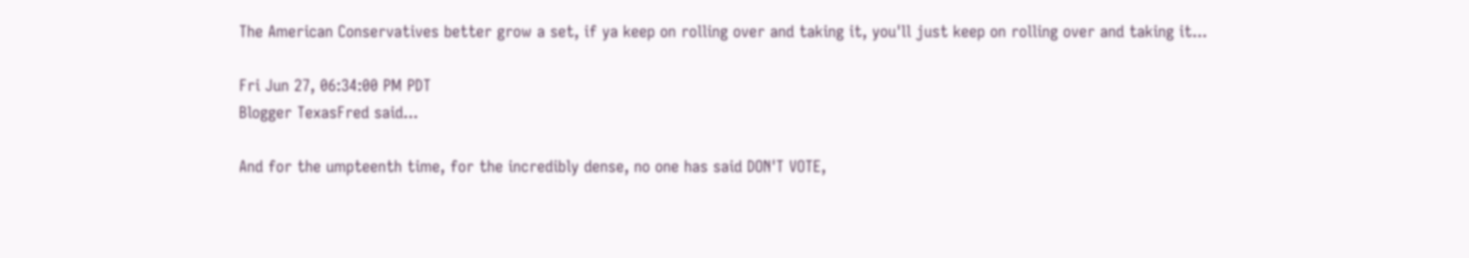The American Conservatives better grow a set, if ya keep on rolling over and taking it, you'll just keep on rolling over and taking it...

Fri Jun 27, 06:34:00 PM PDT
Blogger TexasFred said...

And for the umpteenth time, for the incredibly dense, no one has said DON'T VOTE,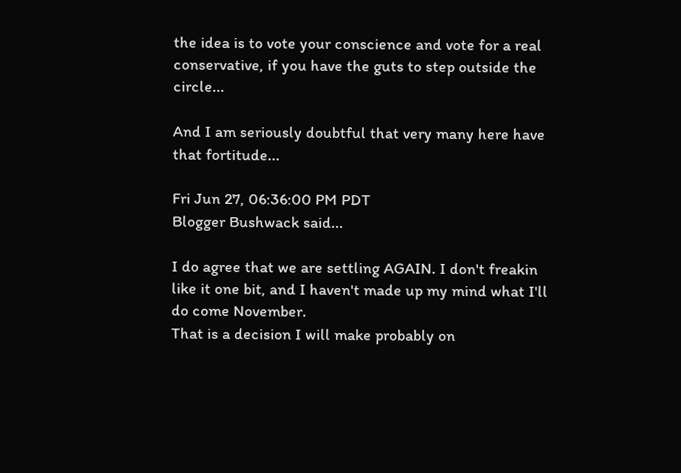the idea is to vote your conscience and vote for a real conservative, if you have the guts to step outside the circle...

And I am seriously doubtful that very many here have that fortitude...

Fri Jun 27, 06:36:00 PM PDT
Blogger Bushwack said...

I do agree that we are settling AGAIN. I don't freakin like it one bit, and I haven't made up my mind what I'll do come November.
That is a decision I will make probably on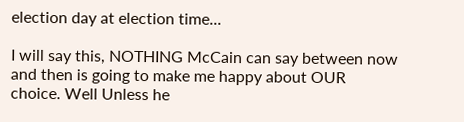election day at election time...

I will say this, NOTHING McCain can say between now and then is going to make me happy about OUR choice. Well Unless he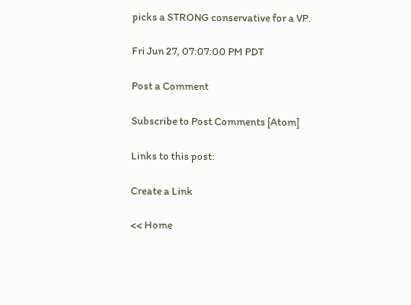picks a STRONG conservative for a VP.

Fri Jun 27, 07:07:00 PM PDT

Post a Comment

Subscribe to Post Comments [Atom]

Links to this post:

Create a Link

<< Home